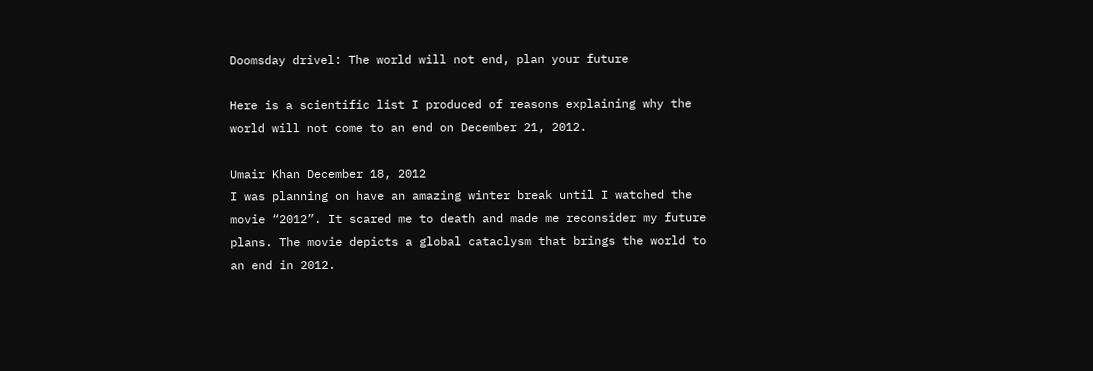Doomsday drivel: The world will not end, plan your future

Here is a scientific list I produced of reasons explaining why the world will not come to an end on December 21, 2012.

Umair Khan December 18, 2012
I was planning on have an amazing winter break until I watched the movie “2012”. It scared me to death and made me reconsider my future plans. The movie depicts a global cataclysm that brings the world to an end in 2012.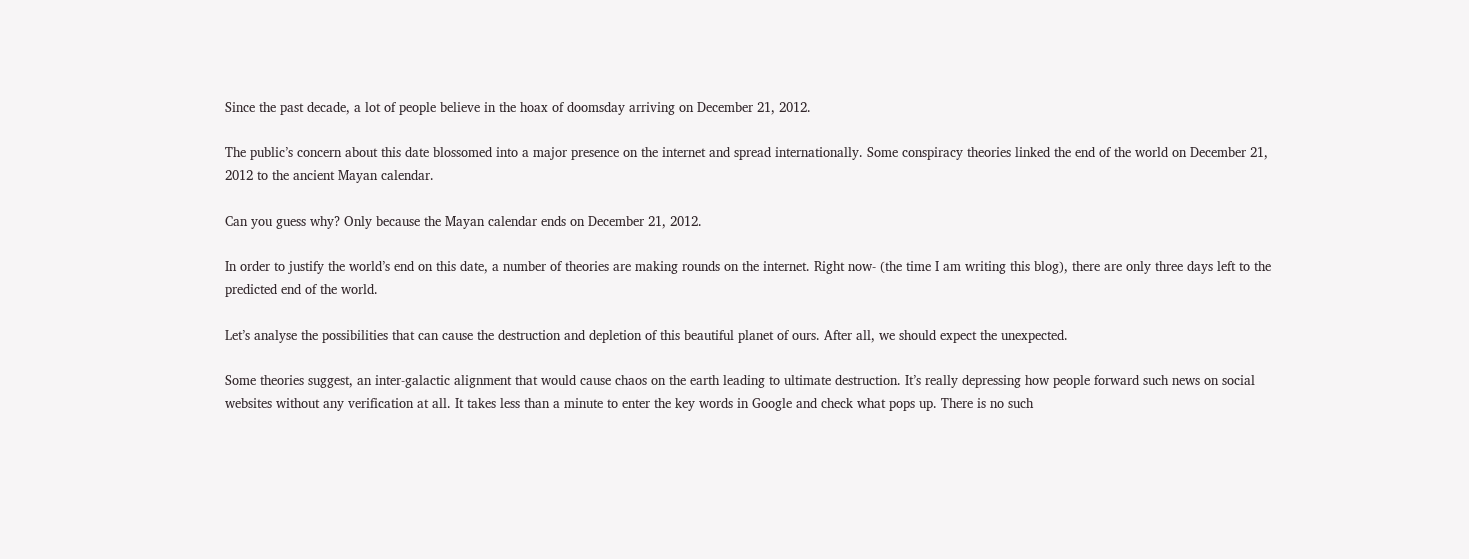Since the past decade, a lot of people believe in the hoax of doomsday arriving on December 21, 2012.

The public’s concern about this date blossomed into a major presence on the internet and spread internationally. Some conspiracy theories linked the end of the world on December 21, 2012 to the ancient Mayan calendar.

Can you guess why? Only because the Mayan calendar ends on December 21, 2012.

In order to justify the world’s end on this date, a number of theories are making rounds on the internet. Right now- (the time I am writing this blog), there are only three days left to the predicted end of the world.

Let’s analyse the possibilities that can cause the destruction and depletion of this beautiful planet of ours. After all, we should expect the unexpected.

Some theories suggest, an inter-galactic alignment that would cause chaos on the earth leading to ultimate destruction. It’s really depressing how people forward such news on social websites without any verification at all. It takes less than a minute to enter the key words in Google and check what pops up. There is no such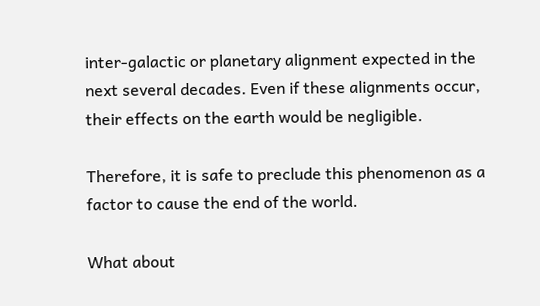inter-galactic or planetary alignment expected in the next several decades. Even if these alignments occur, their effects on the earth would be negligible.

Therefore, it is safe to preclude this phenomenon as a factor to cause the end of the world.

What about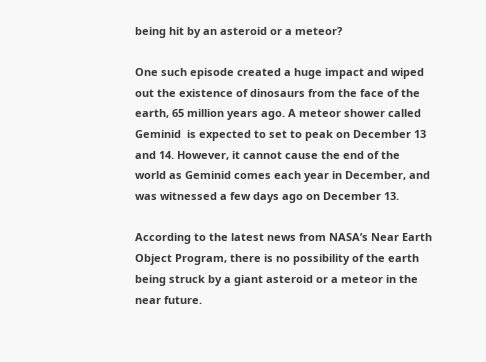being hit by an asteroid or a meteor?

One such episode created a huge impact and wiped out the existence of dinosaurs from the face of the earth, 65 million years ago. A meteor shower called Geminid  is expected to set to peak on December 13 and 14. However, it cannot cause the end of the world as Geminid comes each year in December, and was witnessed a few days ago on December 13.

According to the latest news from NASA’s Near Earth Object Program, there is no possibility of the earth being struck by a giant asteroid or a meteor in the near future.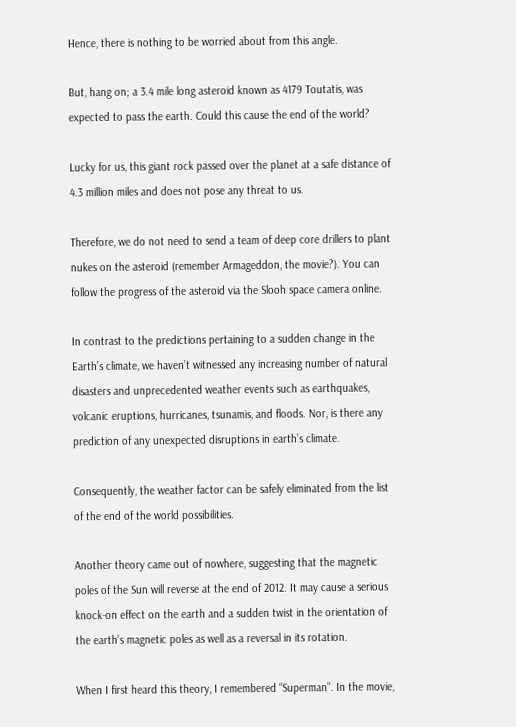Hence, there is nothing to be worried about from this angle.

But, hang on; a 3.4 mile long asteroid known as 4179 Toutatis, was expected to pass the earth. Could this cause the end of the world?

Lucky for us, this giant rock passed over the planet at a safe distance of 4.3 million miles and does not pose any threat to us.

Therefore, we do not need to send a team of deep core drillers to plant nukes on the asteroid (remember Armageddon, the movie?). You can follow the progress of the asteroid via the Slooh space camera online.

In contrast to the predictions pertaining to a sudden change in the Earth’s climate, we haven’t witnessed any increasing number of natural disasters and unprecedented weather events such as earthquakes, volcanic eruptions, hurricanes, tsunamis, and floods. Nor, is there any prediction of any unexpected disruptions in earth’s climate.

Consequently, the weather factor can be safely eliminated from the list of the end of the world possibilities.

Another theory came out of nowhere, suggesting that the magnetic poles of the Sun will reverse at the end of 2012. It may cause a serious knock-on effect on the earth and a sudden twist in the orientation of the earth’s magnetic poles as well as a reversal in its rotation.

When I first heard this theory, I remembered “Superman”. In the movie,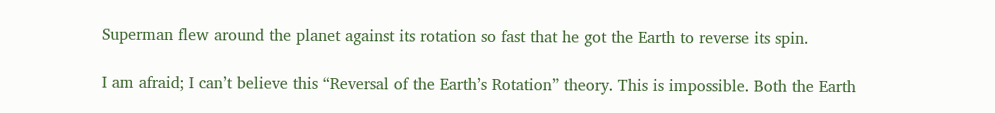Superman flew around the planet against its rotation so fast that he got the Earth to reverse its spin.

I am afraid; I can’t believe this “Reversal of the Earth’s Rotation” theory. This is impossible. Both the Earth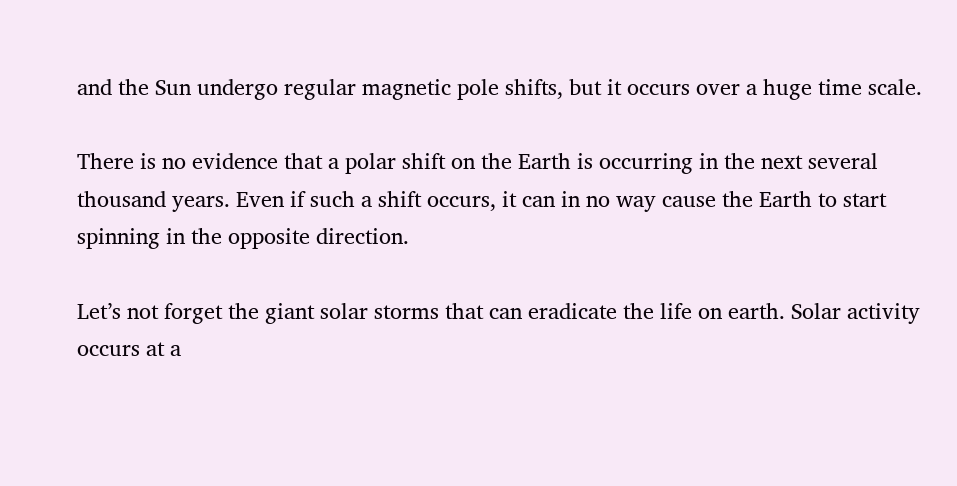and the Sun undergo regular magnetic pole shifts, but it occurs over a huge time scale.

There is no evidence that a polar shift on the Earth is occurring in the next several thousand years. Even if such a shift occurs, it can in no way cause the Earth to start spinning in the opposite direction.

Let’s not forget the giant solar storms that can eradicate the life on earth. Solar activity occurs at a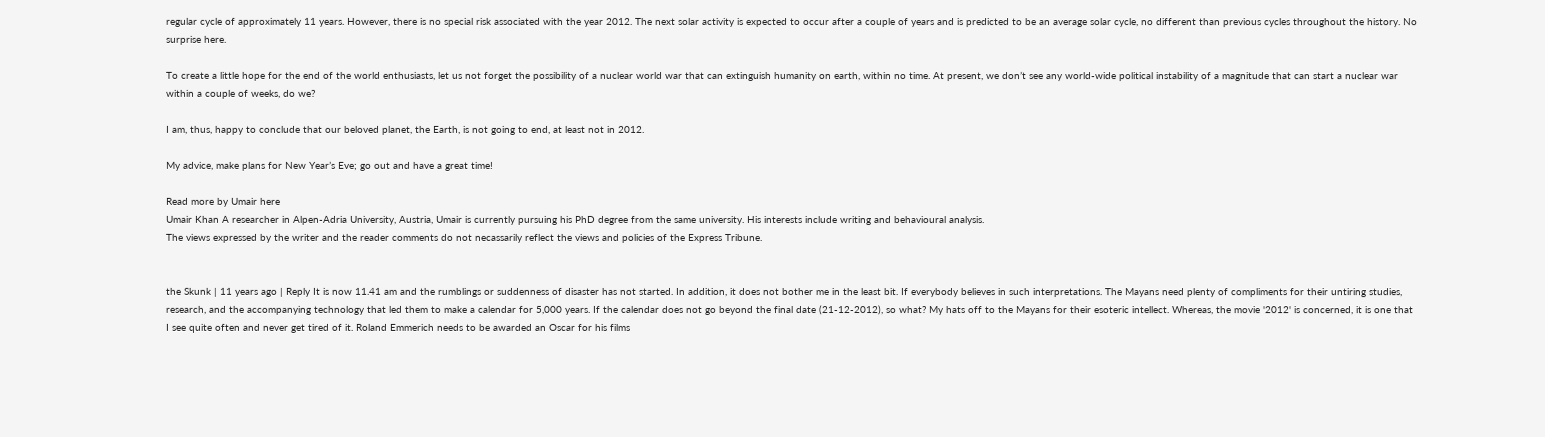regular cycle of approximately 11 years. However, there is no special risk associated with the year 2012. The next solar activity is expected to occur after a couple of years and is predicted to be an average solar cycle, no different than previous cycles throughout the history. No surprise here.

To create a little hope for the end of the world enthusiasts, let us not forget the possibility of a nuclear world war that can extinguish humanity on earth, within no time. At present, we don’t see any world-wide political instability of a magnitude that can start a nuclear war within a couple of weeks, do we?

I am, thus, happy to conclude that our beloved planet, the Earth, is not going to end, at least not in 2012.

My advice, make plans for New Year’s Eve; go out and have a great time!

Read more by Umair here
Umair Khan A researcher in Alpen-Adria University, Austria, Umair is currently pursuing his PhD degree from the same university. His interests include writing and behavioural analysis.
The views expressed by the writer and the reader comments do not necassarily reflect the views and policies of the Express Tribune.


the Skunk | 11 years ago | Reply It is now 11.41 am and the rumblings or suddenness of disaster has not started. In addition, it does not bother me in the least bit. If everybody believes in such interpretations. The Mayans need plenty of compliments for their untiring studies, research, and the accompanying technology that led them to make a calendar for 5,000 years. If the calendar does not go beyond the final date (21-12-2012), so what? My hats off to the Mayans for their esoteric intellect. Whereas, the movie '2012' is concerned, it is one that I see quite often and never get tired of it. Roland Emmerich needs to be awarded an Oscar for his films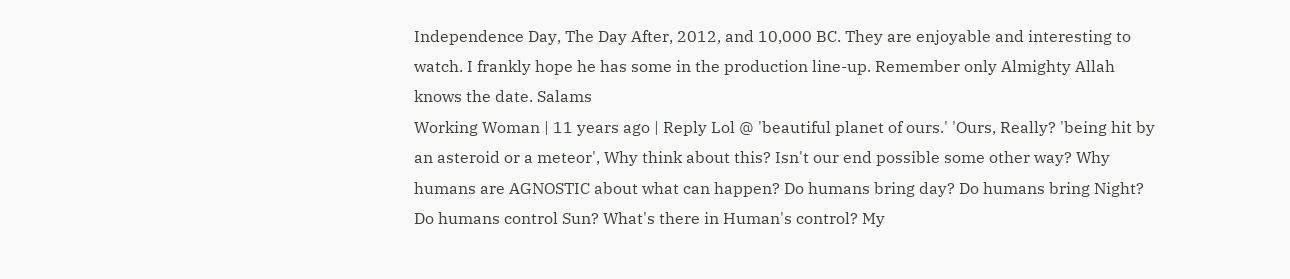Independence Day, The Day After, 2012, and 10,000 BC. They are enjoyable and interesting to watch. I frankly hope he has some in the production line-up. Remember only Almighty Allah knows the date. Salams
Working Woman | 11 years ago | Reply Lol @ 'beautiful planet of ours.' 'Ours, Really? 'being hit by an asteroid or a meteor', Why think about this? Isn't our end possible some other way? Why humans are AGNOSTIC about what can happen? Do humans bring day? Do humans bring Night? Do humans control Sun? What's there in Human's control? My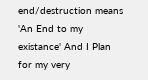end/destruction means 'An End to my existance' And I Plan for my very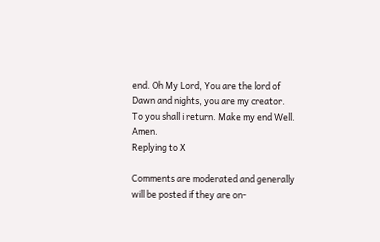end. Oh My Lord, You are the lord of Dawn and nights, you are my creator. To you shall i return. Make my end Well. Amen.
Replying to X

Comments are moderated and generally will be posted if they are on-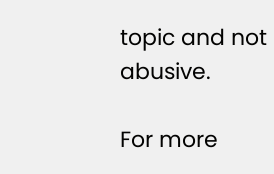topic and not abusive.

For more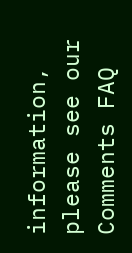information, please see our Comments FAQ